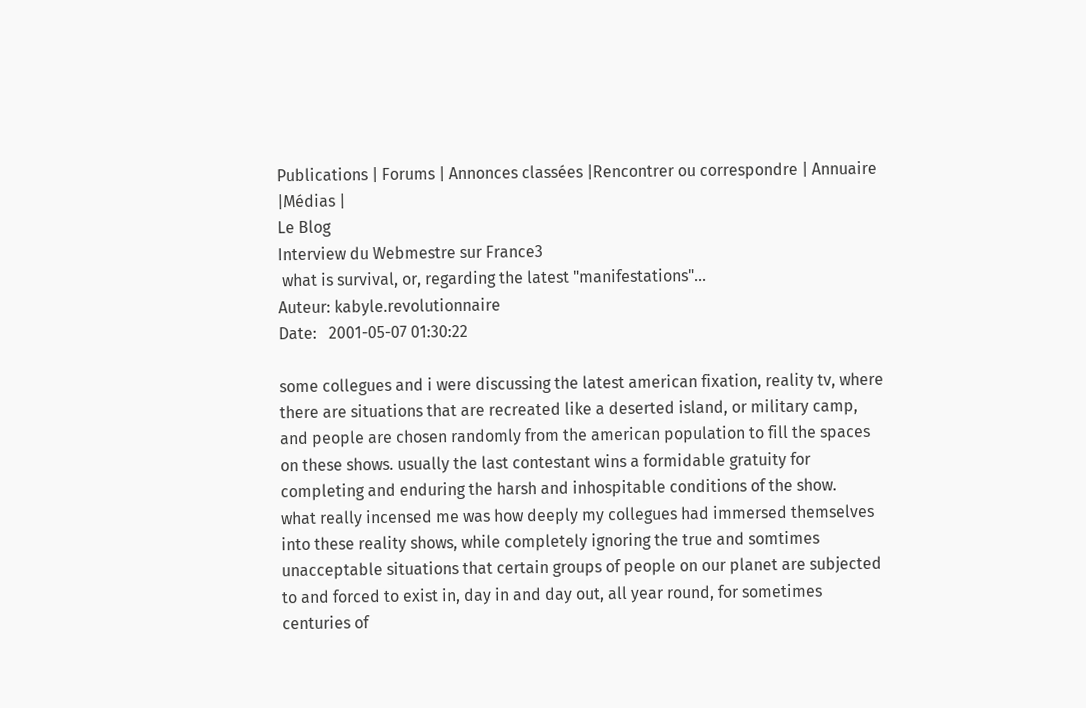Publications | Forums | Annonces classées |Rencontrer ou correspondre | Annuaire |Médias |
Le Blog
Interview du Webmestre sur France3
 what is survival, or, regarding the latest "manifestations"...
Auteur: kabyle.revolutionnaire
Date:   2001-05-07 01:30:22

some collegues and i were discussing the latest american fixation, reality tv, where there are situations that are recreated like a deserted island, or military camp, and people are chosen randomly from the american population to fill the spaces on these shows. usually the last contestant wins a formidable gratuity for completing and enduring the harsh and inhospitable conditions of the show.
what really incensed me was how deeply my collegues had immersed themselves into these reality shows, while completely ignoring the true and somtimes unacceptable situations that certain groups of people on our planet are subjected to and forced to exist in, day in and day out, all year round, for sometimes centuries of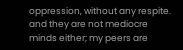oppression, without any respite. and they are not mediocre minds either; my peers are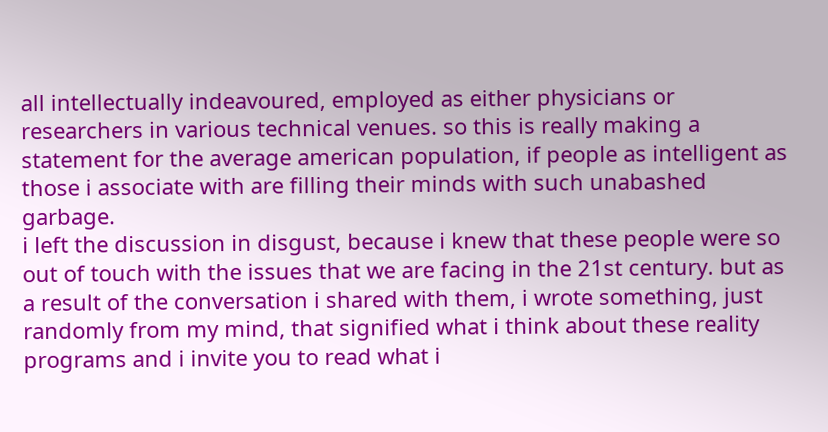all intellectually indeavoured, employed as either physicians or researchers in various technical venues. so this is really making a statement for the average american population, if people as intelligent as those i associate with are filling their minds with such unabashed garbage.
i left the discussion in disgust, because i knew that these people were so out of touch with the issues that we are facing in the 21st century. but as a result of the conversation i shared with them, i wrote something, just randomly from my mind, that signified what i think about these reality programs and i invite you to read what i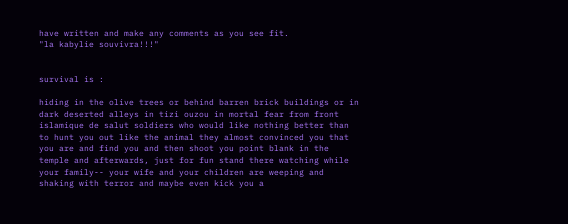have written and make any comments as you see fit.
"la kabylie souvivra!!!"


survival is :

hiding in the olive trees or behind barren brick buildings or in dark deserted alleys in tizi ouzou in mortal fear from front islamique de salut soldiers who would like nothing better than to hunt you out like the animal they almost convinced you that you are and find you and then shoot you point blank in the temple and afterwards, just for fun stand there watching while your family-- your wife and your children are weeping and shaking with terror and maybe even kick you a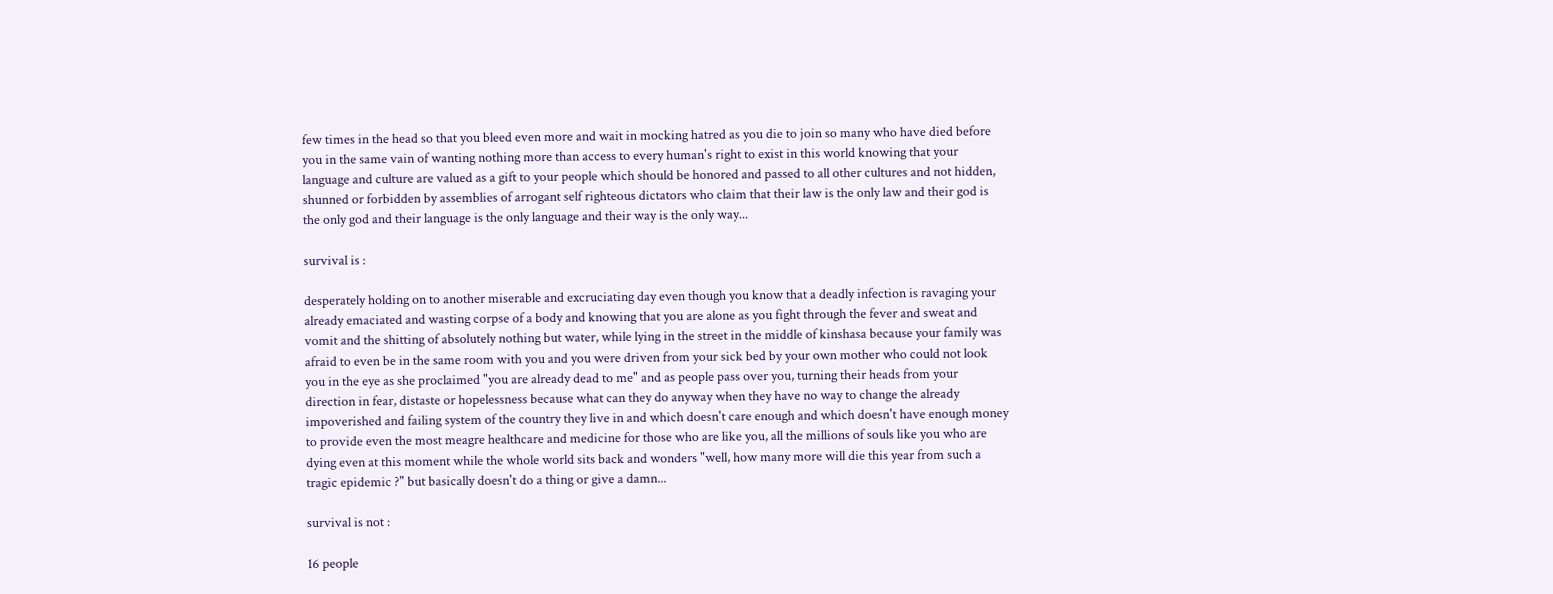few times in the head so that you bleed even more and wait in mocking hatred as you die to join so many who have died before you in the same vain of wanting nothing more than access to every human's right to exist in this world knowing that your language and culture are valued as a gift to your people which should be honored and passed to all other cultures and not hidden, shunned or forbidden by assemblies of arrogant self righteous dictators who claim that their law is the only law and their god is the only god and their language is the only language and their way is the only way...

survival is :

desperately holding on to another miserable and excruciating day even though you know that a deadly infection is ravaging your already emaciated and wasting corpse of a body and knowing that you are alone as you fight through the fever and sweat and vomit and the shitting of absolutely nothing but water, while lying in the street in the middle of kinshasa because your family was afraid to even be in the same room with you and you were driven from your sick bed by your own mother who could not look you in the eye as she proclaimed "you are already dead to me" and as people pass over you, turning their heads from your direction in fear, distaste or hopelessness because what can they do anyway when they have no way to change the already impoverished and failing system of the country they live in and which doesn't care enough and which doesn't have enough money to provide even the most meagre healthcare and medicine for those who are like you, all the millions of souls like you who are dying even at this moment while the whole world sits back and wonders "well, how many more will die this year from such a tragic epidemic ?" but basically doesn't do a thing or give a damn...

survival is not :

16 people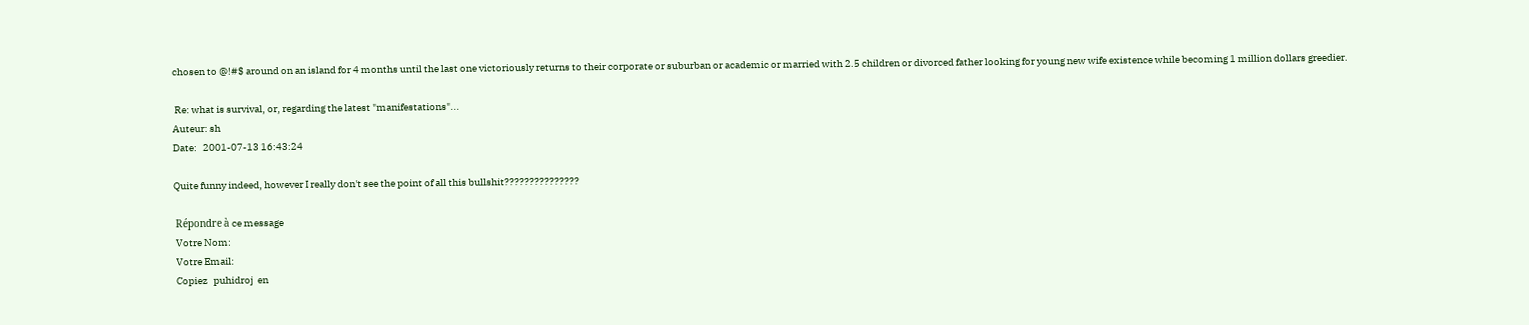chosen to @!#$ around on an island for 4 months until the last one victoriously returns to their corporate or suburban or academic or married with 2.5 children or divorced father looking for young new wife existence while becoming 1 million dollars greedier.

 Re: what is survival, or, regarding the latest "manifestations"...
Auteur: sh
Date:   2001-07-13 16:43:24

Quite funny indeed, however I really don't see the point of all this bullshit???????????????

 Répondre à ce message
 Votre Nom:
 Votre Email:
 Copiez   puhidroj  en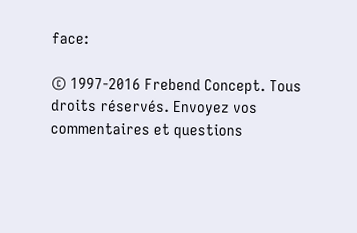face:

© 1997-2016 Frebend Concept. Tous droits réservés. Envoyez vos commentaires et questions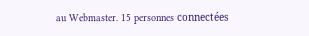au Webmaster. 15 personnes connectées